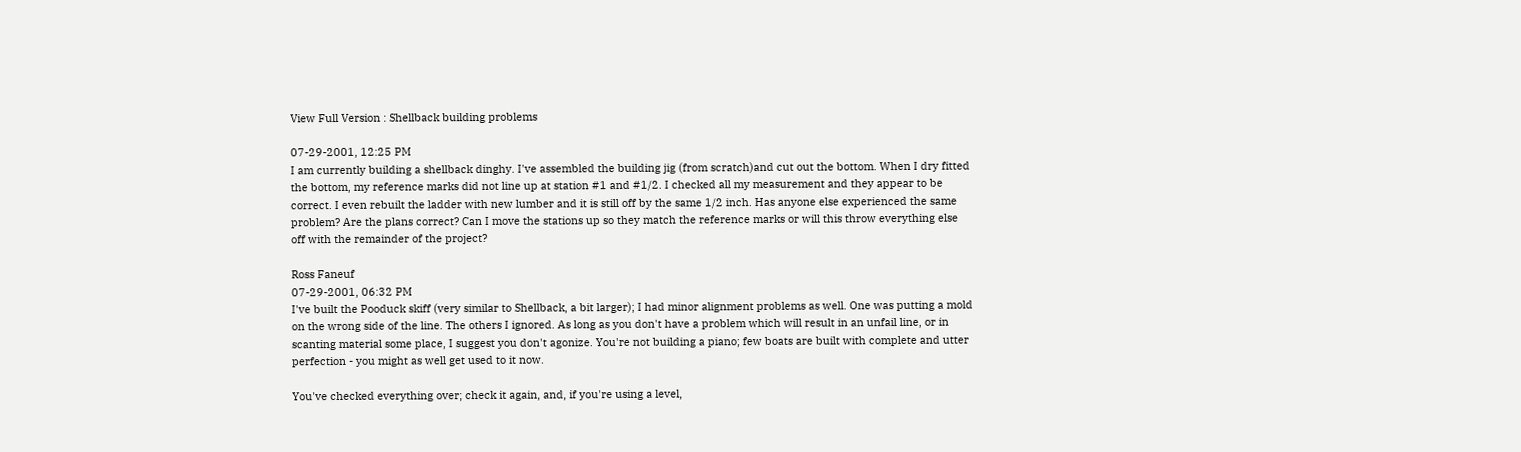View Full Version : Shellback building problems

07-29-2001, 12:25 PM
I am currently building a shellback dinghy. I've assembled the building jig (from scratch)and cut out the bottom. When I dry fitted the bottom, my reference marks did not line up at station #1 and #1/2. I checked all my measurement and they appear to be correct. I even rebuilt the ladder with new lumber and it is still off by the same 1/2 inch. Has anyone else experienced the same problem? Are the plans correct? Can I move the stations up so they match the reference marks or will this throw everything else off with the remainder of the project?

Ross Faneuf
07-29-2001, 06:32 PM
I've built the Pooduck skiff (very similar to Shellback, a bit larger); I had minor alignment problems as well. One was putting a mold on the wrong side of the line. The others I ignored. As long as you don't have a problem which will result in an unfail line, or in scanting material some place, I suggest you don't agonize. You're not building a piano; few boats are built with complete and utter perfection - you might as well get used to it now.

You've checked everything over; check it again, and, if you're using a level,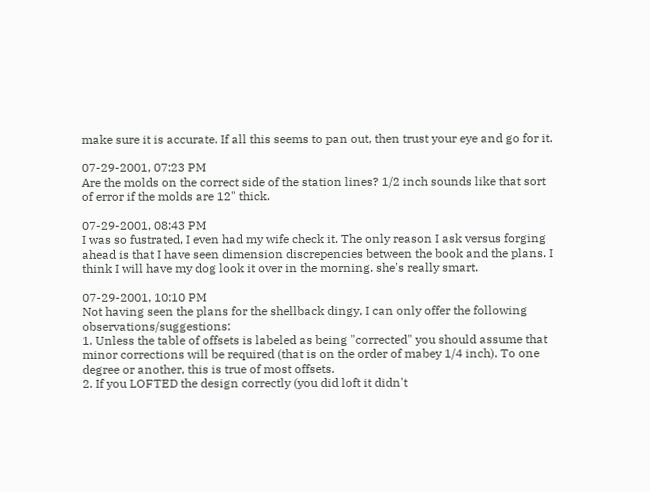make sure it is accurate. If all this seems to pan out, then trust your eye and go for it.

07-29-2001, 07:23 PM
Are the molds on the correct side of the station lines? 1/2 inch sounds like that sort of error if the molds are 12" thick.

07-29-2001, 08:43 PM
I was so fustrated, I even had my wife check it. The only reason I ask versus forging ahead is that I have seen dimension discrepencies between the book and the plans. I think I will have my dog look it over in the morning. she's really smart.

07-29-2001, 10:10 PM
Not having seen the plans for the shellback dingy, I can only offer the following observations/suggestions:
1. Unless the table of offsets is labeled as being "corrected" you should assume that minor corrections will be required (that is on the order of mabey 1/4 inch). To one degree or another, this is true of most offsets.
2. If you LOFTED the design correctly (you did loft it didn't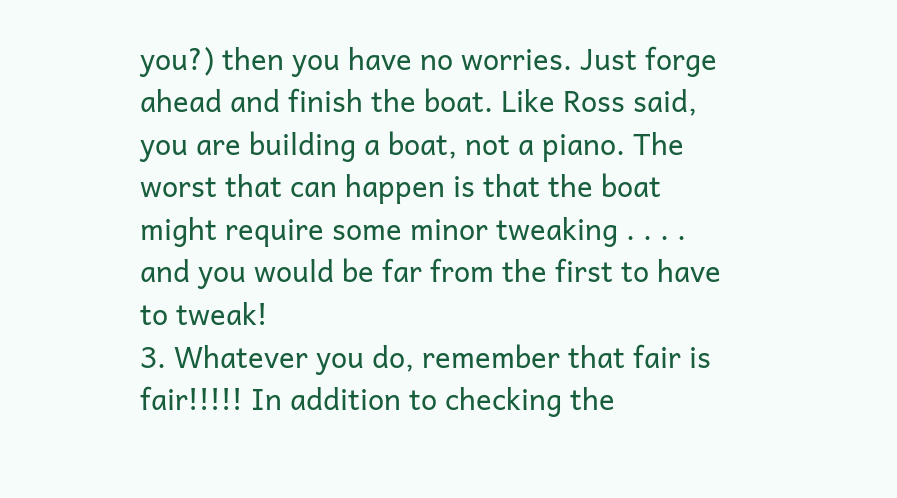you?) then you have no worries. Just forge ahead and finish the boat. Like Ross said, you are building a boat, not a piano. The worst that can happen is that the boat might require some minor tweaking . . . . and you would be far from the first to have to tweak!
3. Whatever you do, remember that fair is fair!!!!! In addition to checking the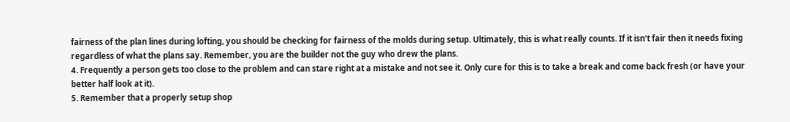fairness of the plan lines during lofting, you should be checking for fairness of the molds during setup. Ultimately, this is what really counts. If it isn't fair then it needs fixing regardless of what the plans say. Remember, you are the builder not the guy who drew the plans.
4. Frequently a person gets too close to the problem and can stare right at a mistake and not see it. Only cure for this is to take a break and come back fresh (or have your better half look at it).
5. Remember that a properly setup shop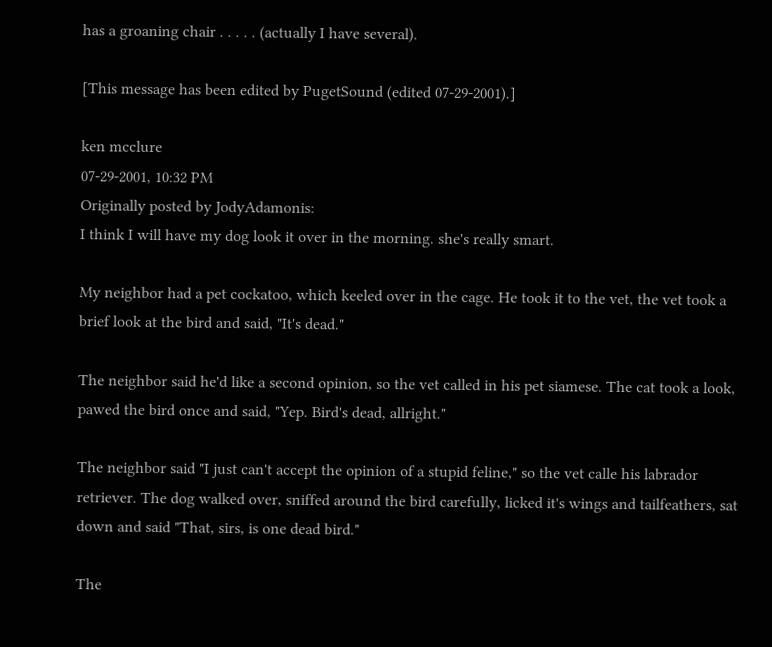has a groaning chair . . . . . (actually I have several).

[This message has been edited by PugetSound (edited 07-29-2001).]

ken mcclure
07-29-2001, 10:32 PM
Originally posted by JodyAdamonis:
I think I will have my dog look it over in the morning. she's really smart.

My neighbor had a pet cockatoo, which keeled over in the cage. He took it to the vet, the vet took a brief look at the bird and said, "It's dead."

The neighbor said he'd like a second opinion, so the vet called in his pet siamese. The cat took a look, pawed the bird once and said, "Yep. Bird's dead, allright."

The neighbor said "I just can't accept the opinion of a stupid feline," so the vet calle his labrador retriever. The dog walked over, sniffed around the bird carefully, licked it's wings and tailfeathers, sat down and said "That, sirs, is one dead bird."

The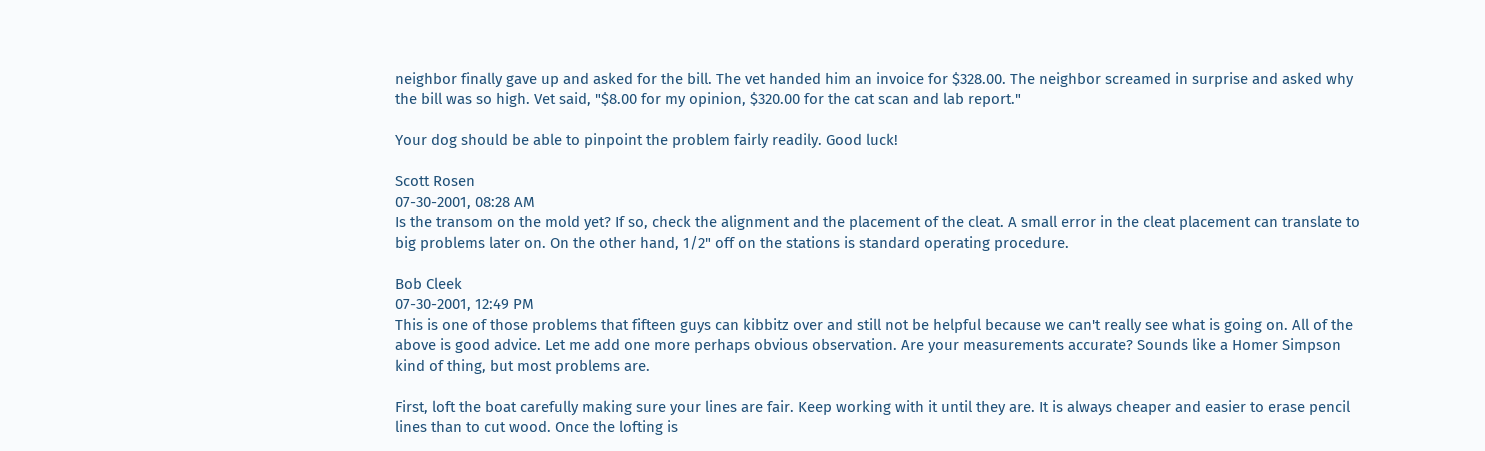neighbor finally gave up and asked for the bill. The vet handed him an invoice for $328.00. The neighbor screamed in surprise and asked why the bill was so high. Vet said, "$8.00 for my opinion, $320.00 for the cat scan and lab report."

Your dog should be able to pinpoint the problem fairly readily. Good luck!

Scott Rosen
07-30-2001, 08:28 AM
Is the transom on the mold yet? If so, check the alignment and the placement of the cleat. A small error in the cleat placement can translate to big problems later on. On the other hand, 1/2" off on the stations is standard operating procedure.

Bob Cleek
07-30-2001, 12:49 PM
This is one of those problems that fifteen guys can kibbitz over and still not be helpful because we can't really see what is going on. All of the above is good advice. Let me add one more perhaps obvious observation. Are your measurements accurate? Sounds like a Homer Simpson kind of thing, but most problems are.

First, loft the boat carefully making sure your lines are fair. Keep working with it until they are. It is always cheaper and easier to erase pencil lines than to cut wood. Once the lofting is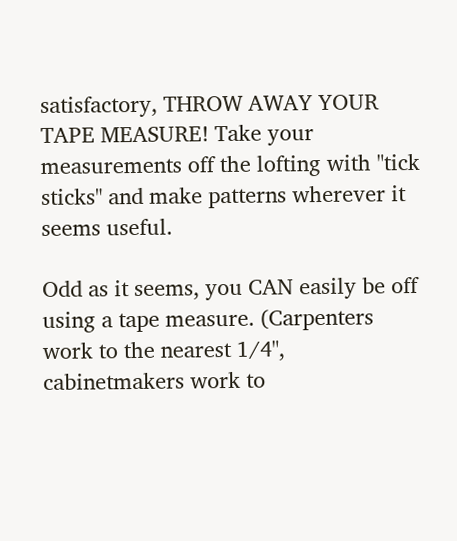satisfactory, THROW AWAY YOUR TAPE MEASURE! Take your measurements off the lofting with "tick sticks" and make patterns wherever it seems useful.

Odd as it seems, you CAN easily be off using a tape measure. (Carpenters work to the nearest 1/4", cabinetmakers work to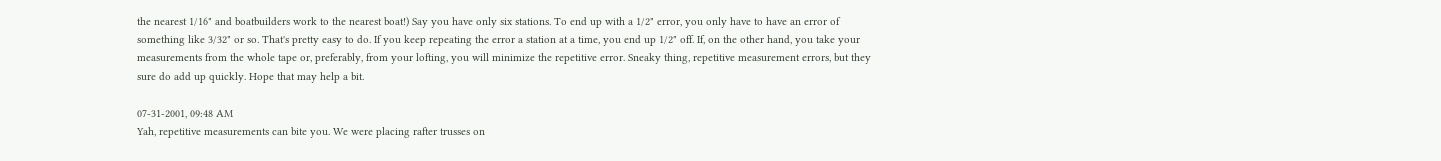the nearest 1/16" and boatbuilders work to the nearest boat!) Say you have only six stations. To end up with a 1/2" error, you only have to have an error of something like 3/32" or so. That's pretty easy to do. If you keep repeating the error a station at a time, you end up 1/2" off. If, on the other hand, you take your measurements from the whole tape or, preferably, from your lofting, you will minimize the repetitive error. Sneaky thing, repetitive measurement errors, but they sure do add up quickly. Hope that may help a bit.

07-31-2001, 09:48 AM
Yah, repetitive measurements can bite you. We were placing rafter trusses on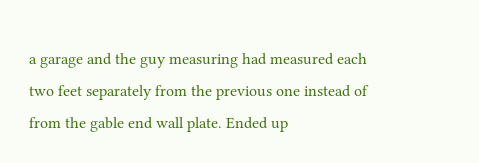a garage and the guy measuring had measured each two feet separately from the previous one instead of from the gable end wall plate. Ended up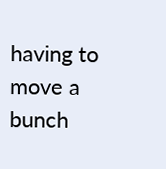having to move a bunch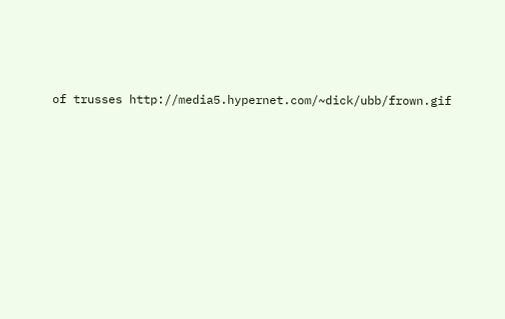of trusses http://media5.hypernet.com/~dick/ubb/frown.gif